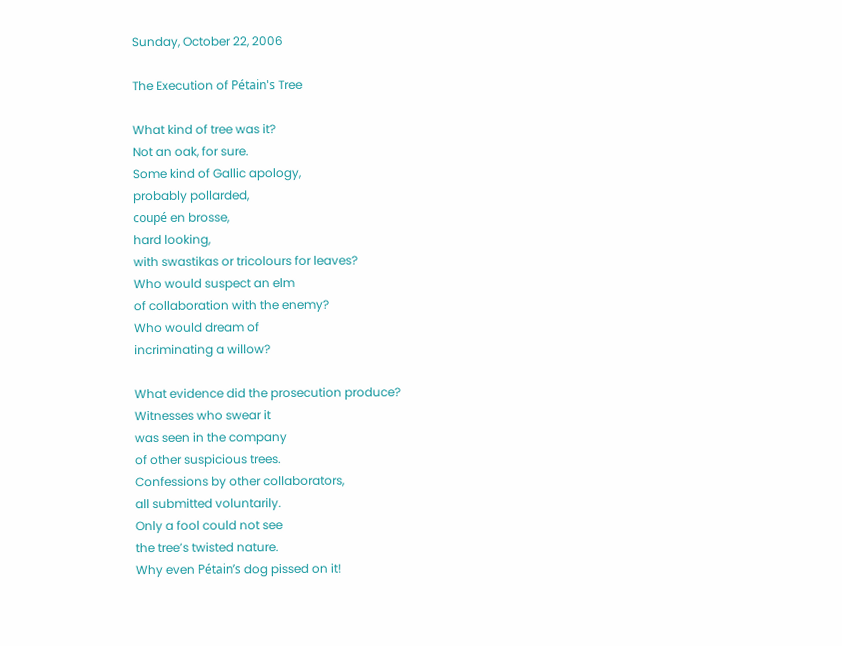Sunday, October 22, 2006

The Execution of Pétain's Tree

What kind of tree was it?
Not an oak, for sure.
Some kind of Gallic apology,
probably pollarded,
coupé en brosse,
hard looking,
with swastikas or tricolours for leaves?
Who would suspect an elm
of collaboration with the enemy?
Who would dream of
incriminating a willow?

What evidence did the prosecution produce?
Witnesses who swear it
was seen in the company
of other suspicious trees.
Confessions by other collaborators,
all submitted voluntarily.
Only a fool could not see
the tree’s twisted nature.
Why even Pétain’s dog pissed on it!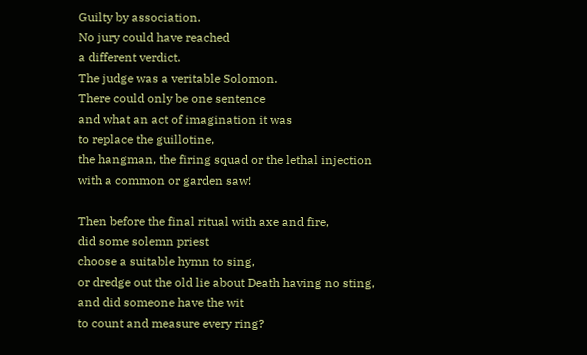Guilty by association.
No jury could have reached
a different verdict.
The judge was a veritable Solomon.
There could only be one sentence
and what an act of imagination it was
to replace the guillotine,
the hangman, the firing squad or the lethal injection
with a common or garden saw!

Then before the final ritual with axe and fire,
did some solemn priest
choose a suitable hymn to sing,
or dredge out the old lie about Death having no sting,
and did someone have the wit
to count and measure every ring?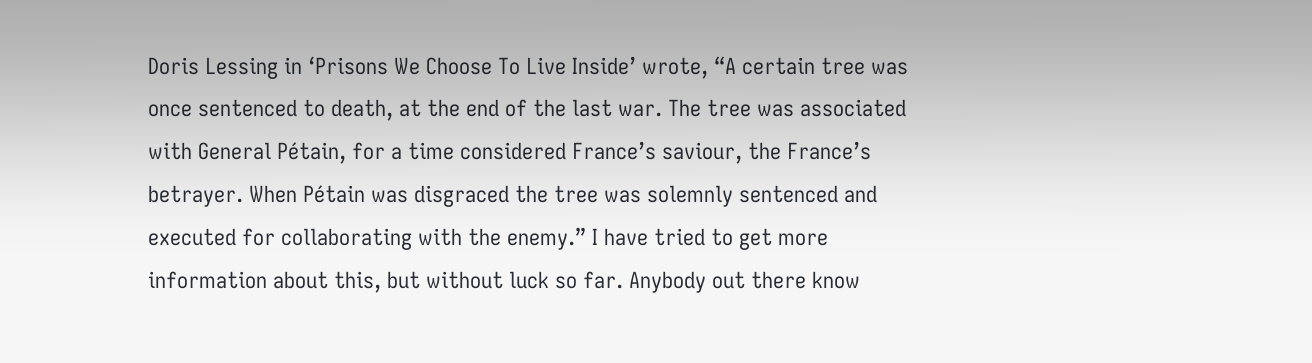Doris Lessing in ‘Prisons We Choose To Live Inside’ wrote, “A certain tree was once sentenced to death, at the end of the last war. The tree was associated with General Pétain, for a time considered France’s saviour, the France’s betrayer. When Pétain was disgraced the tree was solemnly sentenced and executed for collaborating with the enemy.” I have tried to get more information about this, but without luck so far. Anybody out there know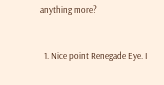anything more?


  1. Nice point Renegade Eye. I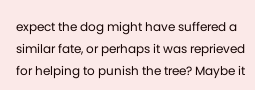expect the dog might have suffered a similar fate, or perhaps it was reprieved for helping to punish the tree? Maybe it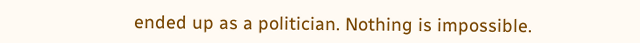ended up as a politician. Nothing is impossible.